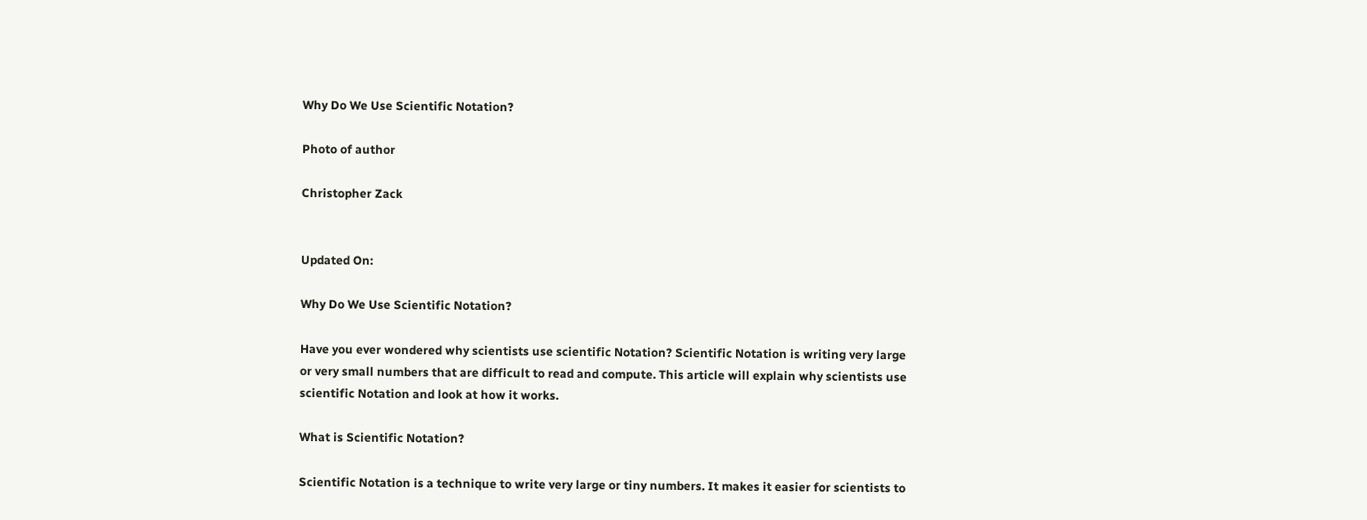Why Do We Use Scientific Notation?

Photo of author

Christopher Zack


Updated On:

Why Do We Use Scientific Notation?

Have you ever wondered why scientists use scientific Notation? Scientific Notation is writing very large or very small numbers that are difficult to read and compute. This article will explain why scientists use scientific Notation and look at how it works.

What is Scientific Notation?

Scientific Notation is a technique to write very large or tiny numbers. It makes it easier for scientists to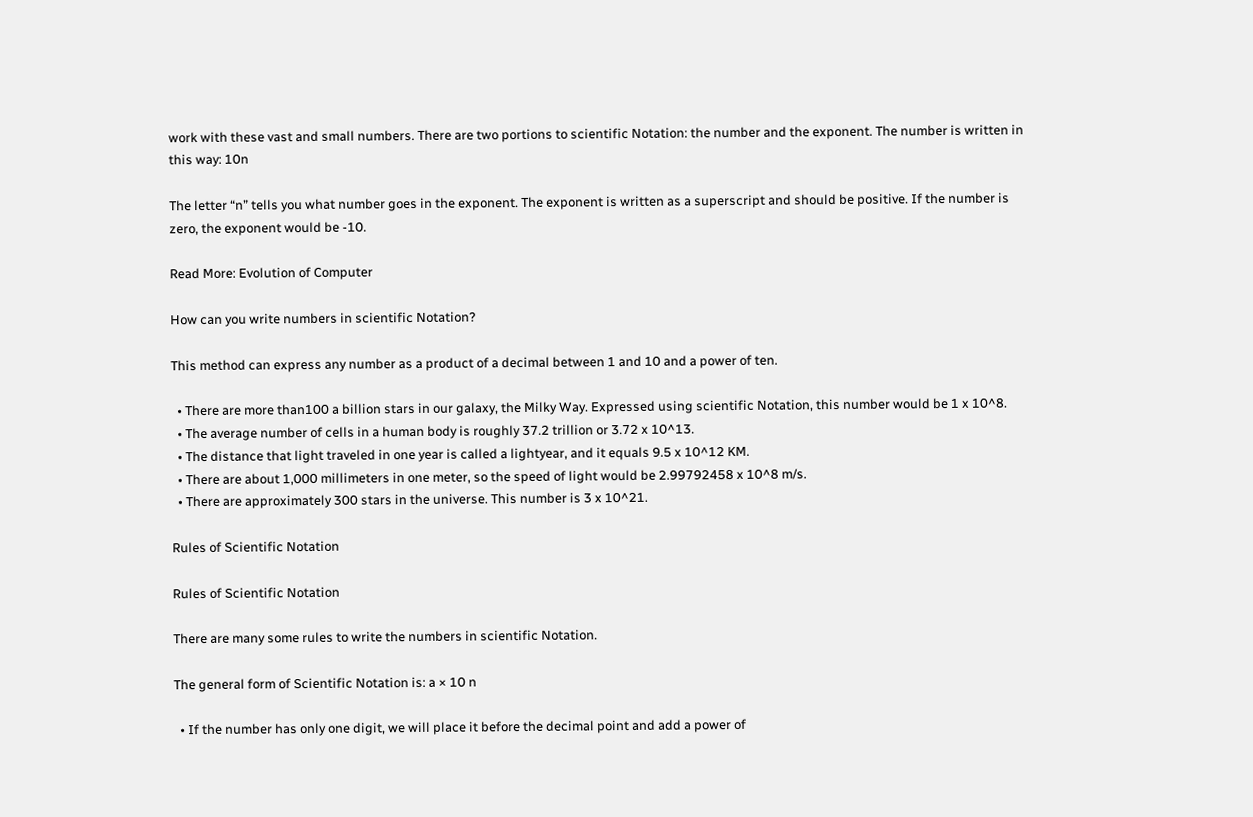work with these vast and small numbers. There are two portions to scientific Notation: the number and the exponent. The number is written in this way: 10n

The letter “n” tells you what number goes in the exponent. The exponent is written as a superscript and should be positive. If the number is zero, the exponent would be -10.

Read More: Evolution of Computer

How can you write numbers in scientific Notation?

This method can express any number as a product of a decimal between 1 and 10 and a power of ten.

  • There are more than100 a billion stars in our galaxy, the Milky Way. Expressed using scientific Notation, this number would be 1 x 10^8.
  • The average number of cells in a human body is roughly 37.2 trillion or 3.72 x 10^13.
  • The distance that light traveled in one year is called a lightyear, and it equals 9.5 x 10^12 KM.
  • There are about 1,000 millimeters in one meter, so the speed of light would be 2.99792458 x 10^8 m/s.
  • There are approximately 300 stars in the universe. This number is 3 x 10^21.

Rules of Scientific Notation

Rules of Scientific Notation

There are many some rules to write the numbers in scientific Notation.

The general form of Scientific Notation is: a × 10 n

  • If the number has only one digit, we will place it before the decimal point and add a power of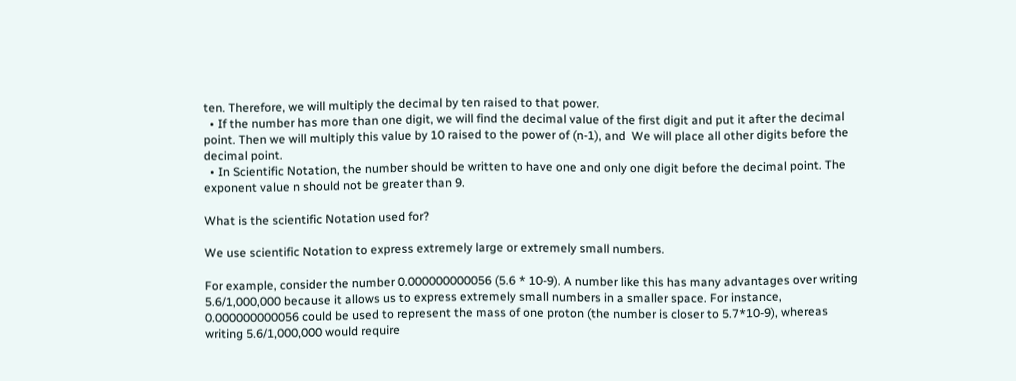ten. Therefore, we will multiply the decimal by ten raised to that power.
  • If the number has more than one digit, we will find the decimal value of the first digit and put it after the decimal point. Then we will multiply this value by 10 raised to the power of (n-1), and  We will place all other digits before the decimal point.
  • In Scientific Notation, the number should be written to have one and only one digit before the decimal point. The exponent value n should not be greater than 9.

What is the scientific Notation used for?

We use scientific Notation to express extremely large or extremely small numbers.

For example, consider the number 0.000000000056 (5.6 * 10-9). A number like this has many advantages over writing 5.6/1,000,000 because it allows us to express extremely small numbers in a smaller space. For instance, 0.000000000056 could be used to represent the mass of one proton (the number is closer to 5.7*10-9), whereas writing 5.6/1,000,000 would require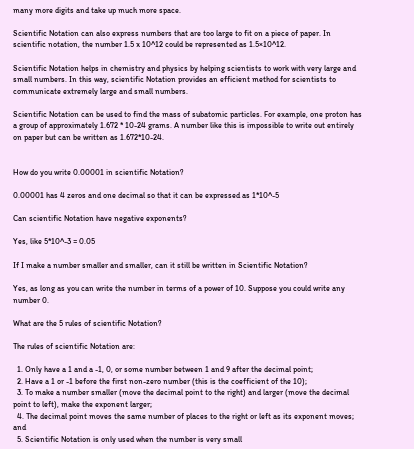many more digits and take up much more space.

Scientific Notation can also express numbers that are too large to fit on a piece of paper. In scientific notation, the number 1.5 x 10^12 could be represented as 1.5×10^12.

Scientific Notation helps in chemistry and physics by helping scientists to work with very large and small numbers. In this way, scientific Notation provides an efficient method for scientists to communicate extremely large and small numbers.

Scientific Notation can be used to find the mass of subatomic particles. For example, one proton has a group of approximately 1.672 * 10-24 grams. A number like this is impossible to write out entirely on paper but can be written as 1.672*10-24.


How do you write 0.00001 in scientific Notation?

0.00001 has 4 zeros and one decimal so that it can be expressed as 1*10^-5

Can scientific Notation have negative exponents?

Yes, like 5*10^-3 = 0.05

If I make a number smaller and smaller, can it still be written in Scientific Notation?

Yes, as long as you can write the number in terms of a power of 10. Suppose you could write any number 0.

What are the 5 rules of scientific Notation?

The rules of scientific Notation are:

  1. Only have a 1 and a -1, 0, or some number between 1 and 9 after the decimal point;
  2. Have a 1 or -1 before the first non-zero number (this is the coefficient of the 10);
  3. To make a number smaller (move the decimal point to the right) and larger (move the decimal point to left), make the exponent larger;
  4. The decimal point moves the same number of places to the right or left as its exponent moves; and
  5. Scientific Notation is only used when the number is very small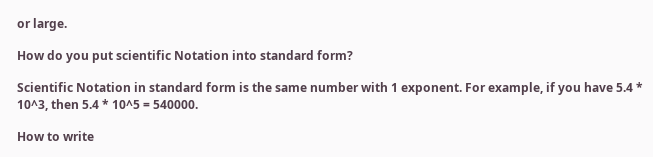or large.

How do you put scientific Notation into standard form?

Scientific Notation in standard form is the same number with 1 exponent. For example, if you have 5.4 * 10^3, then 5.4 * 10^5 = 540000.

How to write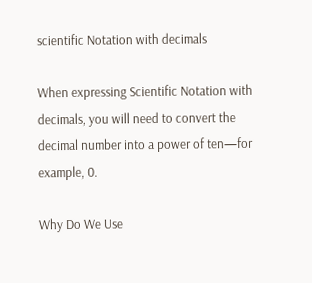scientific Notation with decimals

When expressing Scientific Notation with decimals, you will need to convert the decimal number into a power of ten—for example, 0.

Why Do We Use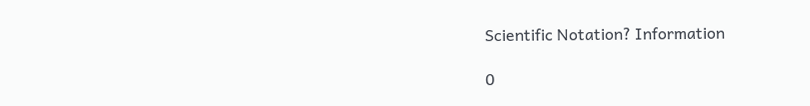Scientific Notation? Information

0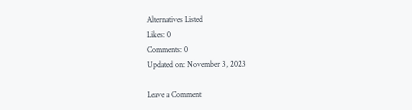Alternatives Listed
Likes: 0
Comments: 0
Updated on: November 3, 2023

Leave a Comment